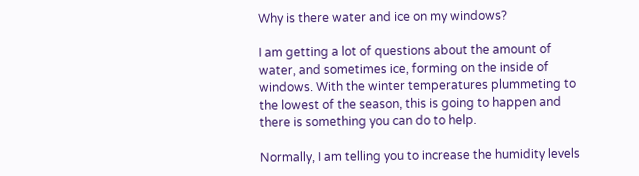Why is there water and ice on my windows?

I am getting a lot of questions about the amount of water, and sometimes ice, forming on the inside of windows. With the winter temperatures plummeting to the lowest of the season, this is going to happen and there is something you can do to help.

Normally, I am telling you to increase the humidity levels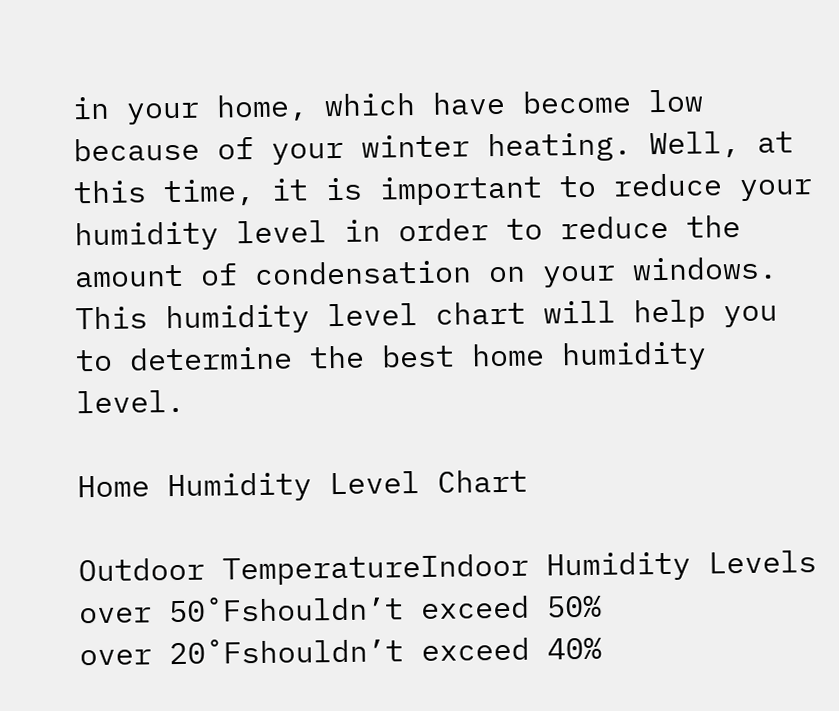in your home, which have become low because of your winter heating. Well, at this time, it is important to reduce your humidity level in order to reduce the amount of condensation on your windows. This humidity level chart will help you to determine the best home humidity level.

Home Humidity Level Chart

Outdoor TemperatureIndoor Humidity Levels
over 50˚Fshouldn’t exceed 50%
over 20˚Fshouldn’t exceed 40%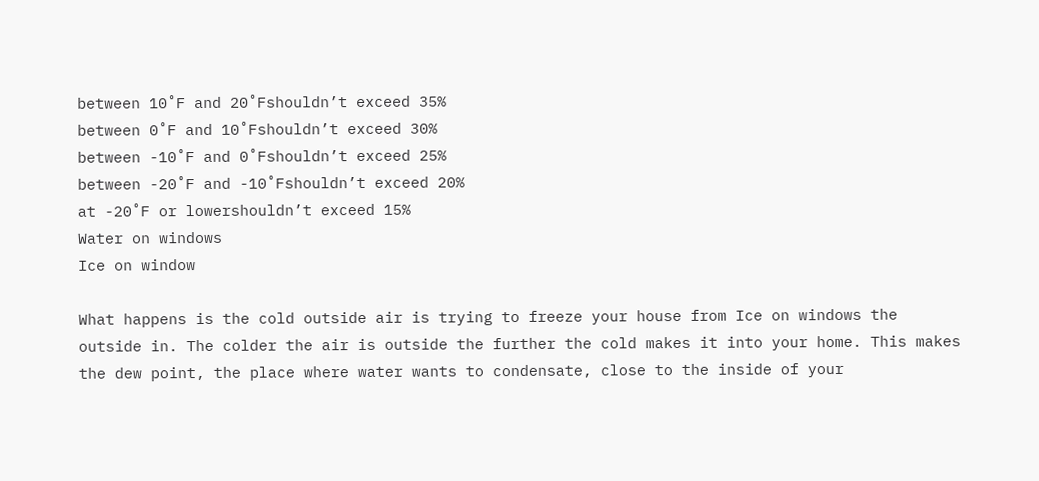between 10˚F and 20˚Fshouldn’t exceed 35%
between 0˚F and 10˚Fshouldn’t exceed 30%
between -10˚F and 0˚Fshouldn’t exceed 25%
between -20˚F and -10˚Fshouldn’t exceed 20%
at -20˚F or lowershouldn’t exceed 15%
Water on windows
Ice on window

What happens is the cold outside air is trying to freeze your house from Ice on windows the outside in. The colder the air is outside the further the cold makes it into your home. This makes the dew point, the place where water wants to condensate, close to the inside of your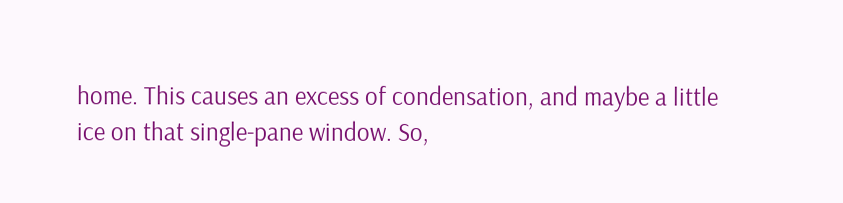home. This causes an excess of condensation, and maybe a little ice on that single-pane window. So,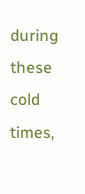during these cold times,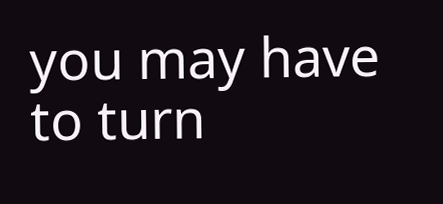you may have to turn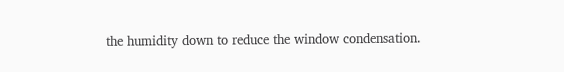the humidity down to reduce the window condensation.